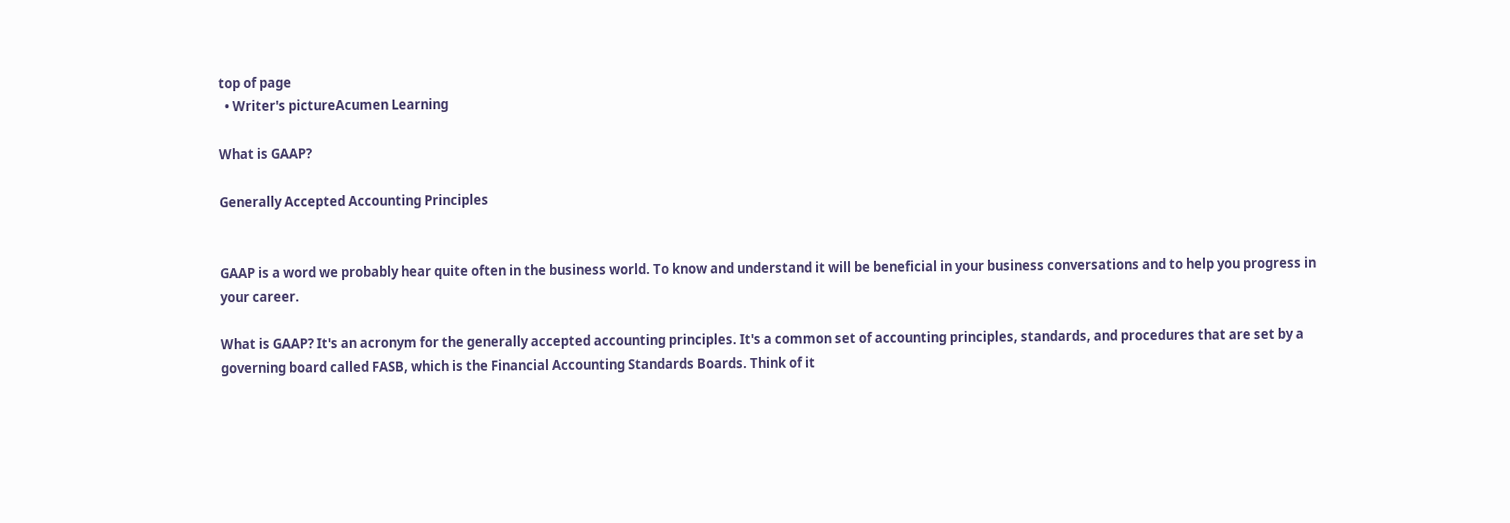top of page
  • Writer's pictureAcumen Learning

What is GAAP?

Generally Accepted Accounting Principles


GAAP is a word we probably hear quite often in the business world. To know and understand it will be beneficial in your business conversations and to help you progress in your career.

What is GAAP? It's an acronym for the generally accepted accounting principles. It's a common set of accounting principles, standards, and procedures that are set by a governing board called FASB, which is the Financial Accounting Standards Boards. Think of it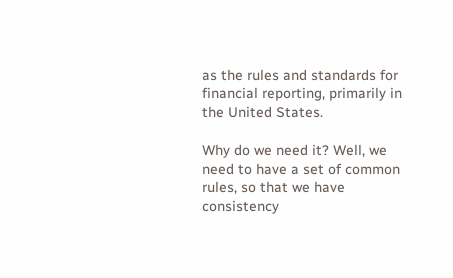as the rules and standards for financial reporting, primarily in the United States.

Why do we need it? Well, we need to have a set of common rules, so that we have consistency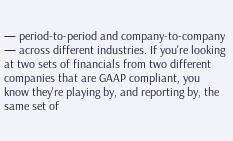— period-to-period and company-to-company — across different industries. If you're looking at two sets of financials from two different companies that are GAAP compliant, you know they're playing by, and reporting by, the same set of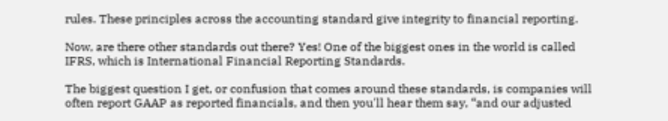rules. These principles across the accounting standard give integrity to financial reporting.

Now, are there other standards out there? Yes! One of the biggest ones in the world is called IFRS, which is International Financial Reporting Standards.

The biggest question I get, or confusion that comes around these standards, is companies will often report GAAP as reported financials, and then you'll hear them say, “and our adjusted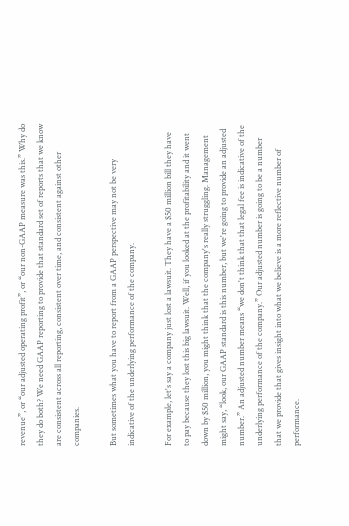revenue”, or “our adjusted operating profit”, or “our non-GAAP measure was this.” Why do they do both? We need GAAP reporting to provide that standard set of reports that we know are consistent across all reporting, consistent over time, and consistent against other companies.

But sometimes what you have to report from a GAAP perspective may not be very indicative of the underlying performance of the company.

For example, let's say a company just lost a lawsuit. They have a $50 million bill they have to pay because they lost this big lawsuit. Well, if you looked at the profitability and it went down by $50 million, you might think that the company's really struggling. Management might say, “look, our GAAP standard is this number, but we're going to provide an adjusted number.” An adjusted number means “we don't think that that legal fee is indicative of the underlying performance of the company.” Our adjusted number is going to be a number that we provide that gives insight into what we believe is a more reflective number of performance.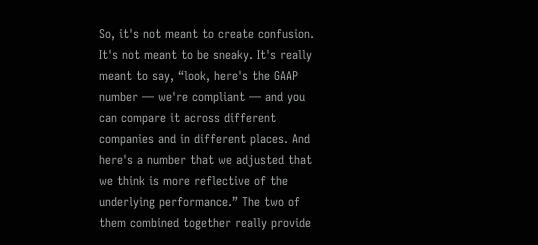So, it's not meant to create confusion. It's not meant to be sneaky. It's really meant to say, “look, here's the GAAP number — we're compliant — and you can compare it across different companies and in different places. And here's a number that we adjusted that we think is more reflective of the underlying performance.” The two of them combined together really provide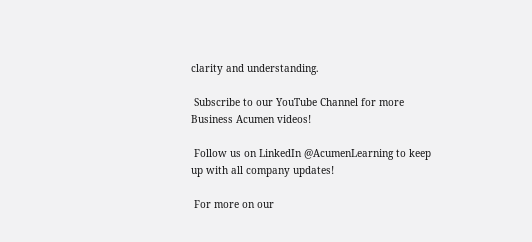clarity and understanding.

 Subscribe to our YouTube Channel for more Business Acumen videos!

 Follow us on LinkedIn @AcumenLearning to keep up with all company updates!

 For more on our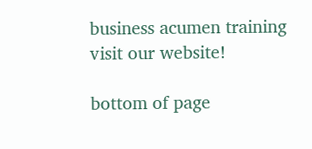business acumen training visit our website!

bottom of page